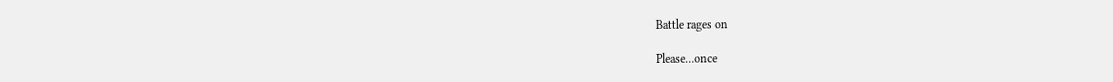Battle rages on

Please…once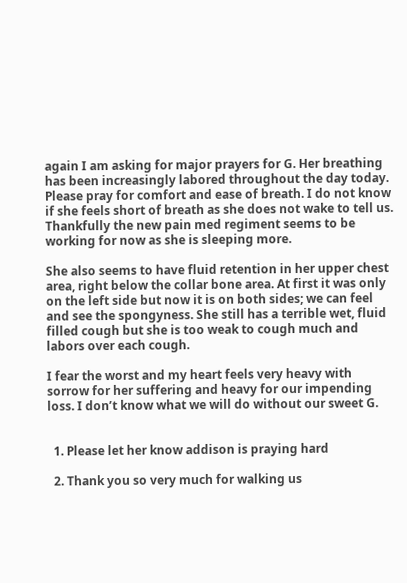again I am asking for major prayers for G. Her breathing has been increasingly labored throughout the day today. Please pray for comfort and ease of breath. I do not know if she feels short of breath as she does not wake to tell us.  Thankfully the new pain med regiment seems to be working for now as she is sleeping more.

She also seems to have fluid retention in her upper chest area, right below the collar bone area. At first it was only on the left side but now it is on both sides; we can feel and see the spongyness. She still has a terrible wet, fluid filled cough but she is too weak to cough much and labors over each cough.

I fear the worst and my heart feels very heavy with sorrow for her suffering and heavy for our impending loss. I don’t know what we will do without our sweet G.


  1. Please let her know addison is praying hard

  2. Thank you so very much for walking us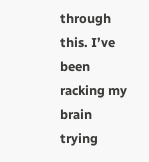through this. I’ve been racking my brain trying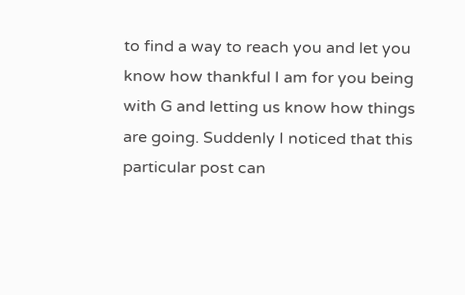to find a way to reach you and let you know how thankful I am for you being with G and letting us know how things are going. Suddenly I noticed that this particular post can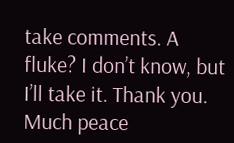take comments. A fluke? I don’t know, but I’ll take it. Thank you. Much peace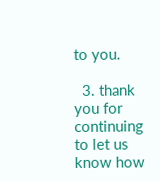to you.

  3. thank you for continuing to let us know how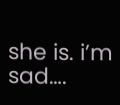she is. i’m sad….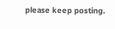please keep posting.